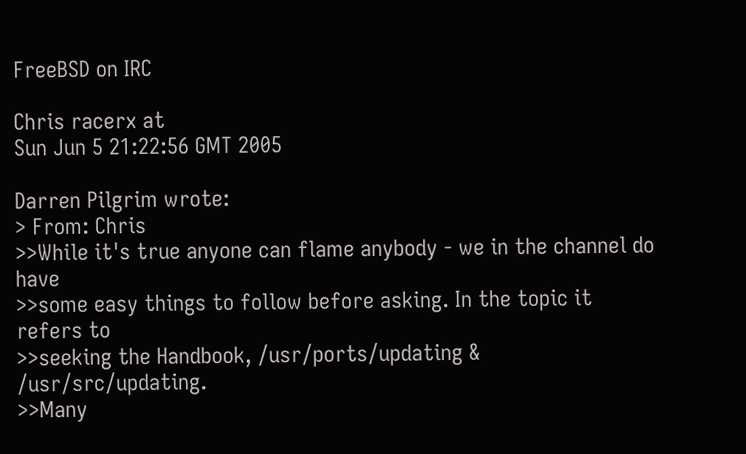FreeBSD on IRC

Chris racerx at
Sun Jun 5 21:22:56 GMT 2005

Darren Pilgrim wrote:
> From: Chris
>>While it's true anyone can flame anybody - we in the channel do have
>>some easy things to follow before asking. In the topic it refers to
>>seeking the Handbook, /usr/ports/updating & /usr/src/updating.
>>Many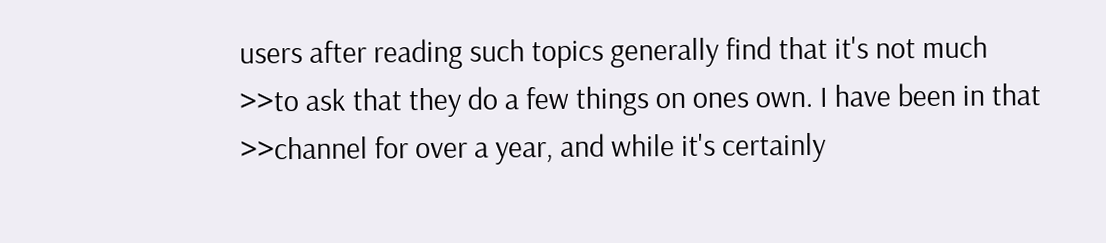users after reading such topics generally find that it's not much
>>to ask that they do a few things on ones own. I have been in that
>>channel for over a year, and while it's certainly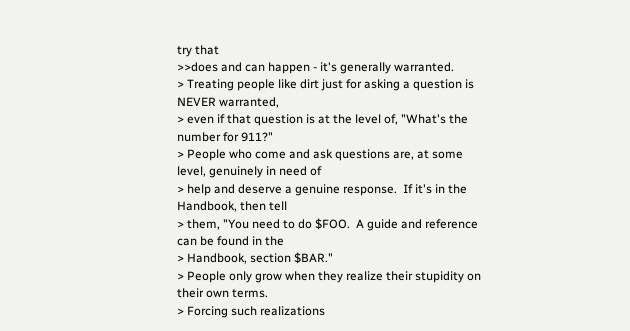try that
>>does and can happen - it's generally warranted.
> Treating people like dirt just for asking a question is NEVER warranted,
> even if that question is at the level of, "What's the number for 911?"
> People who come and ask questions are, at some level, genuinely in need of
> help and deserve a genuine response.  If it's in the Handbook, then tell
> them, "You need to do $FOO.  A guide and reference can be found in the
> Handbook, section $BAR."
> People only grow when they realize their stupidity on their own terms.
> Forcing such realizations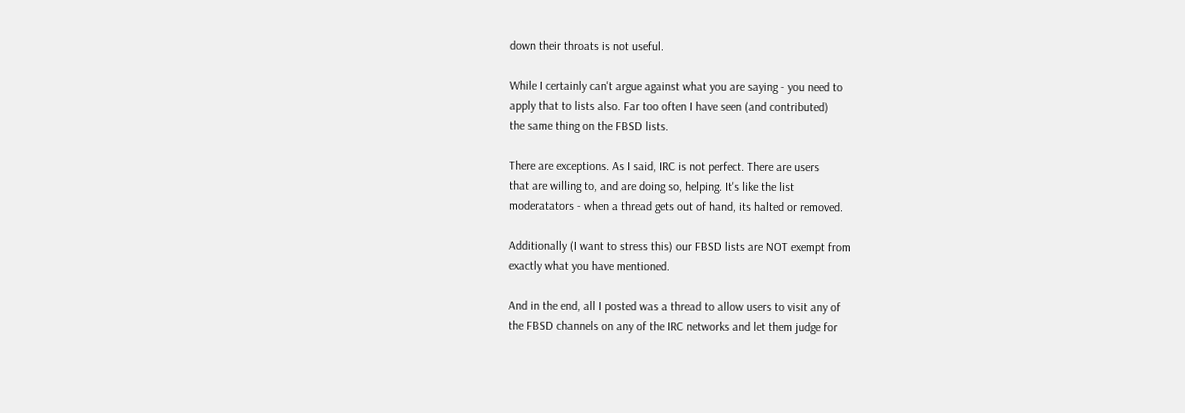down their throats is not useful.

While I certainly can't argue against what you are saying - you need to
apply that to lists also. Far too often I have seen (and contributed)
the same thing on the FBSD lists.

There are exceptions. As I said, IRC is not perfect. There are users
that are willing to, and are doing so, helping. It's like the list
moderatators - when a thread gets out of hand, its halted or removed.

Additionally (I want to stress this) our FBSD lists are NOT exempt from
exactly what you have mentioned.

And in the end, all I posted was a thread to allow users to visit any of
the FBSD channels on any of the IRC networks and let them judge for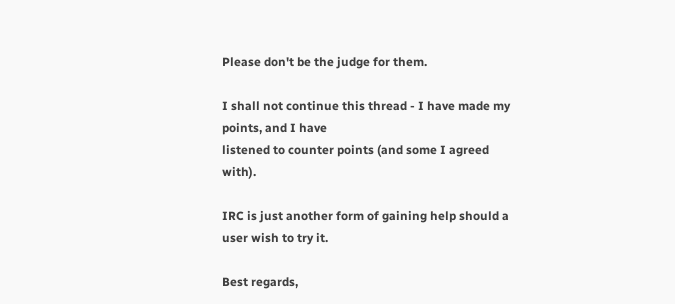Please don't be the judge for them.

I shall not continue this thread - I have made my points, and I have
listened to counter points (and some I agreed with).

IRC is just another form of gaining help should a user wish to try it.

Best regards,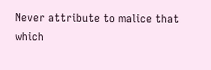Never attribute to malice that which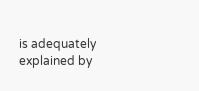is adequately
explained by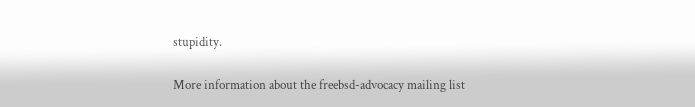stupidity.

More information about the freebsd-advocacy mailing list